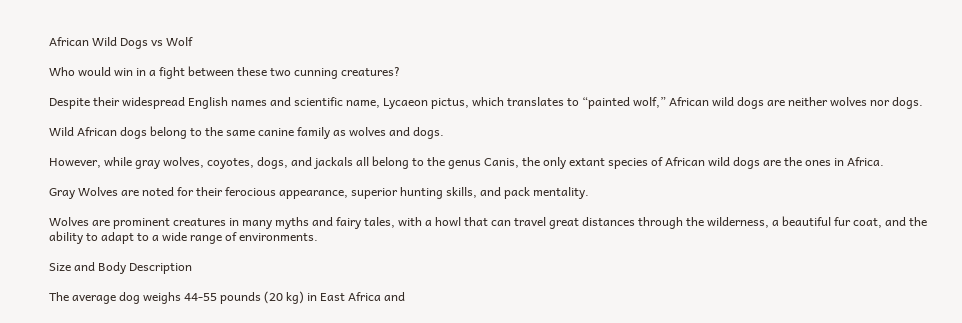African Wild Dogs vs Wolf

Who would win in a fight between these two cunning creatures?

Despite their widespread English names and scientific name, Lycaeon pictus, which translates to “painted wolf,” African wild dogs are neither wolves nor dogs.

Wild African dogs belong to the same canine family as wolves and dogs.

However, while gray wolves, coyotes, dogs, and jackals all belong to the genus Canis, the only extant species of African wild dogs are the ones in Africa.

Gray Wolves are noted for their ferocious appearance, superior hunting skills, and pack mentality.

Wolves are prominent creatures in many myths and fairy tales, with a howl that can travel great distances through the wilderness, a beautiful fur coat, and the ability to adapt to a wide range of environments.

Size and Body Description

The average dog weighs 44-55 pounds (20 kg) in East Africa and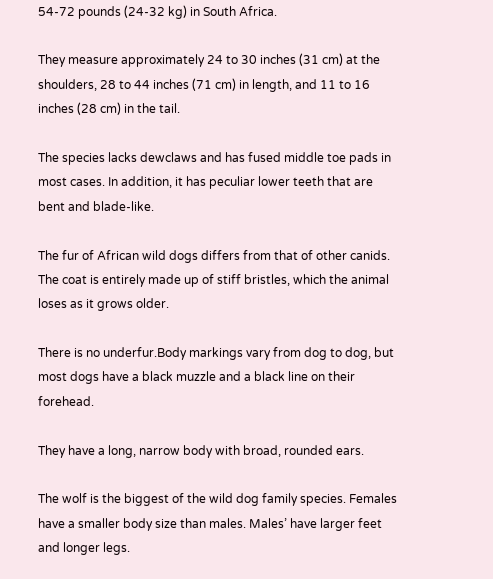54-72 pounds (24-32 kg) in South Africa.

They measure approximately 24 to 30 inches (31 cm) at the shoulders, 28 to 44 inches (71 cm) in length, and 11 to 16 inches (28 cm) in the tail.

The species lacks dewclaws and has fused middle toe pads in most cases. In addition, it has peculiar lower teeth that are bent and blade-like.

The fur of African wild dogs differs from that of other canids. The coat is entirely made up of stiff bristles, which the animal loses as it grows older.

There is no underfur.Body markings vary from dog to dog, but most dogs have a black muzzle and a black line on their forehead.

They have a long, narrow body with broad, rounded ears.

The wolf is the biggest of the wild dog family species. Females have a smaller body size than males. Males’ have larger feet and longer legs.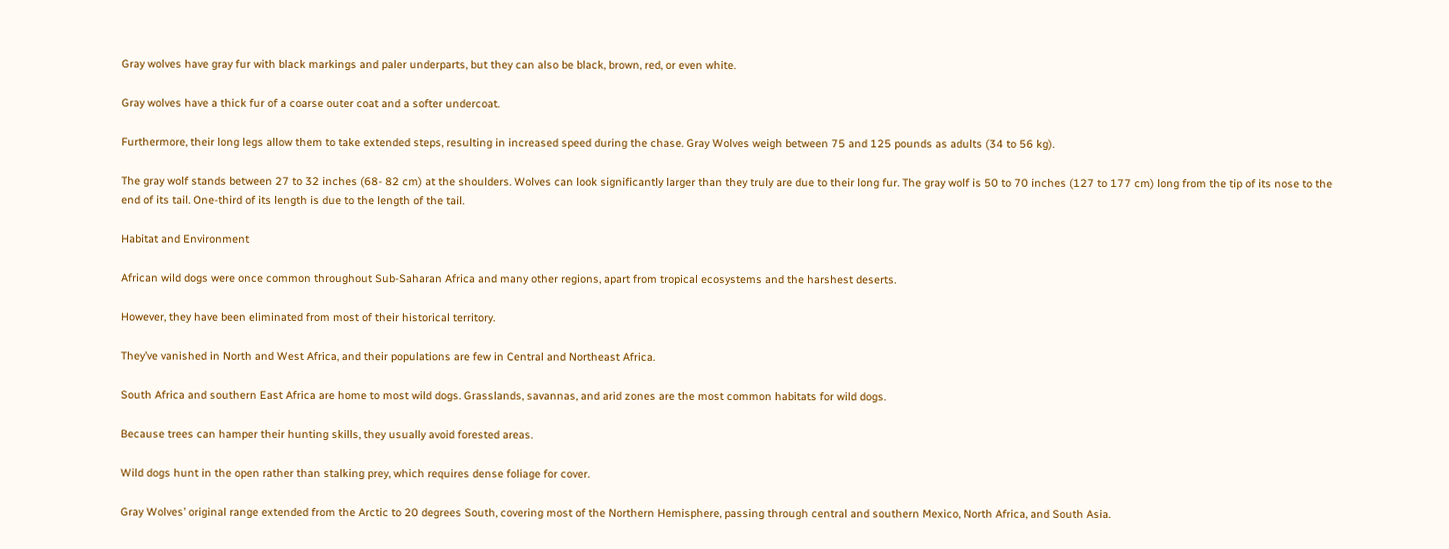Gray wolves have gray fur with black markings and paler underparts, but they can also be black, brown, red, or even white.

Gray wolves have a thick fur of a coarse outer coat and a softer undercoat.

Furthermore, their long legs allow them to take extended steps, resulting in increased speed during the chase. Gray Wolves weigh between 75 and 125 pounds as adults (34 to 56 kg).

The gray wolf stands between 27 to 32 inches (68- 82 cm) at the shoulders. Wolves can look significantly larger than they truly are due to their long fur. The gray wolf is 50 to 70 inches (127 to 177 cm) long from the tip of its nose to the end of its tail. One-third of its length is due to the length of the tail.

Habitat and Environment

African wild dogs were once common throughout Sub-Saharan Africa and many other regions, apart from tropical ecosystems and the harshest deserts.

However, they have been eliminated from most of their historical territory.

They’ve vanished in North and West Africa, and their populations are few in Central and Northeast Africa.

South Africa and southern East Africa are home to most wild dogs. Grasslands, savannas, and arid zones are the most common habitats for wild dogs.

Because trees can hamper their hunting skills, they usually avoid forested areas.

Wild dogs hunt in the open rather than stalking prey, which requires dense foliage for cover.

Gray Wolves’ original range extended from the Arctic to 20 degrees South, covering most of the Northern Hemisphere, passing through central and southern Mexico, North Africa, and South Asia.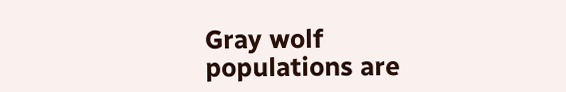Gray wolf populations are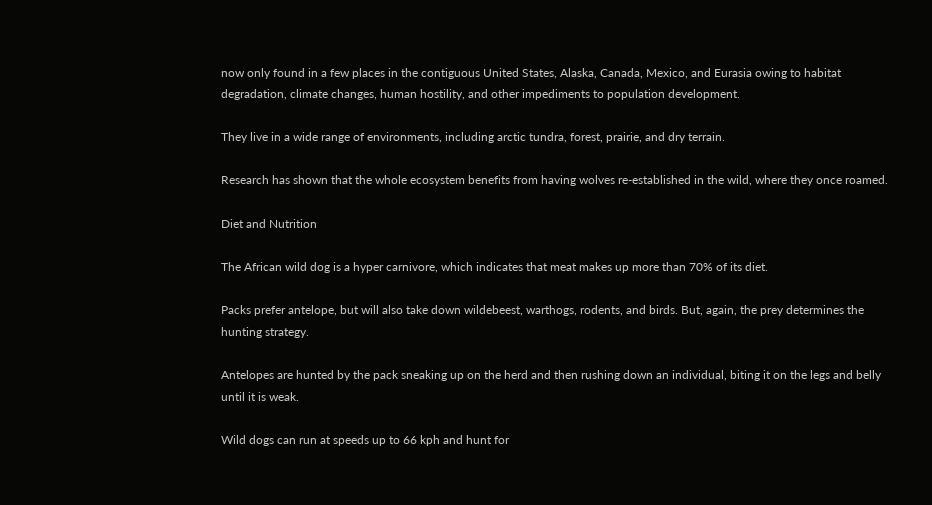now only found in a few places in the contiguous United States, Alaska, Canada, Mexico, and Eurasia owing to habitat degradation, climate changes, human hostility, and other impediments to population development.

They live in a wide range of environments, including arctic tundra, forest, prairie, and dry terrain.

Research has shown that the whole ecosystem benefits from having wolves re-established in the wild, where they once roamed.

Diet and Nutrition

The African wild dog is a hyper carnivore, which indicates that meat makes up more than 70% of its diet.

Packs prefer antelope, but will also take down wildebeest, warthogs, rodents, and birds. But, again, the prey determines the hunting strategy.

Antelopes are hunted by the pack sneaking up on the herd and then rushing down an individual, biting it on the legs and belly until it is weak.

Wild dogs can run at speeds up to 66 kph and hunt for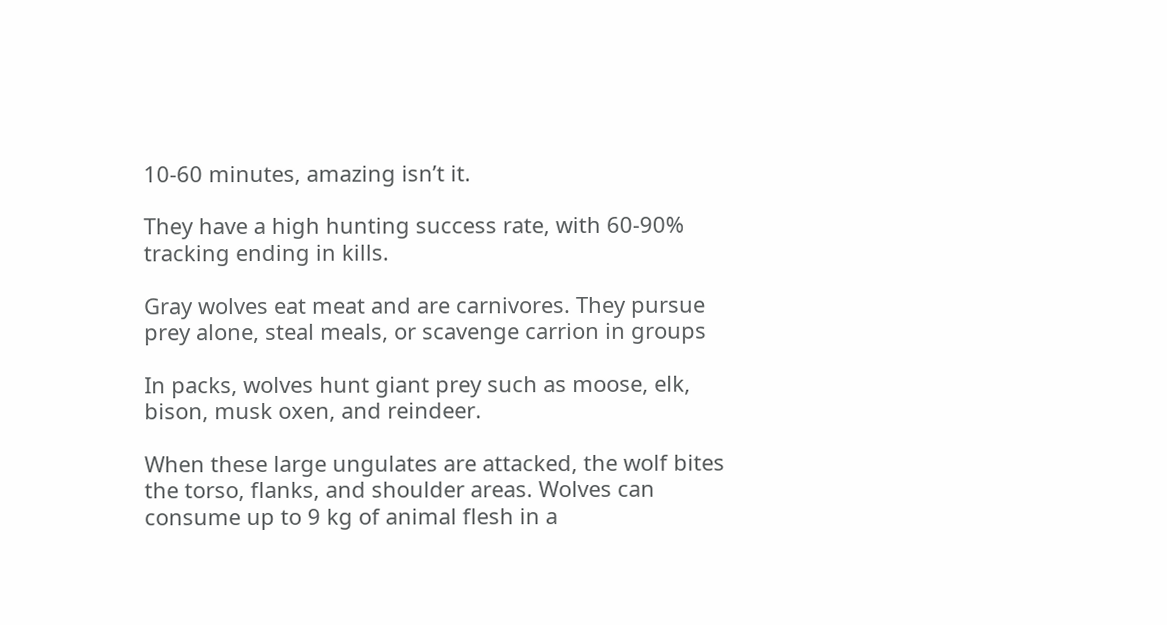10-60 minutes, amazing isn’t it.

They have a high hunting success rate, with 60-90% tracking ending in kills.

Gray wolves eat meat and are carnivores. They pursue prey alone, steal meals, or scavenge carrion in groups

In packs, wolves hunt giant prey such as moose, elk, bison, musk oxen, and reindeer.

When these large ungulates are attacked, the wolf bites the torso, flanks, and shoulder areas. Wolves can consume up to 9 kg of animal flesh in a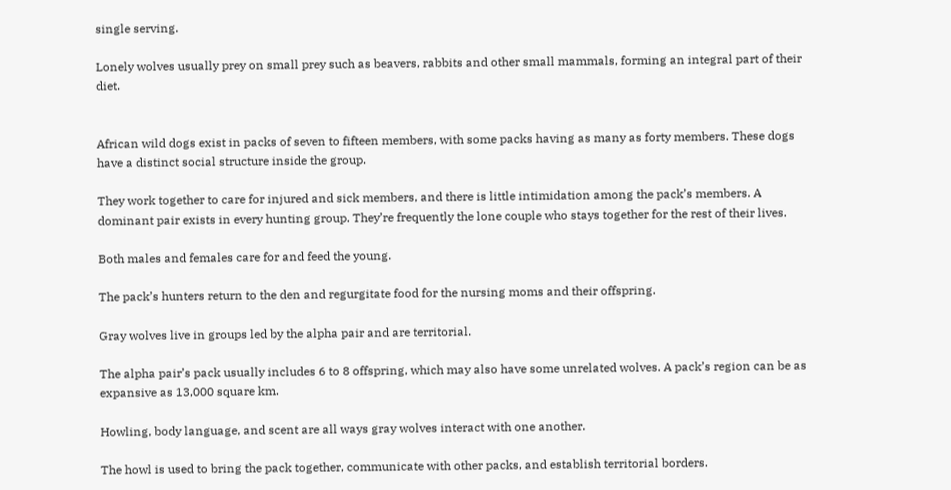single serving.

Lonely wolves usually prey on small prey such as beavers, rabbits and other small mammals, forming an integral part of their diet.


African wild dogs exist in packs of seven to fifteen members, with some packs having as many as forty members. These dogs have a distinct social structure inside the group.

They work together to care for injured and sick members, and there is little intimidation among the pack’s members. A dominant pair exists in every hunting group. They’re frequently the lone couple who stays together for the rest of their lives.

Both males and females care for and feed the young.

The pack’s hunters return to the den and regurgitate food for the nursing moms and their offspring.

Gray wolves live in groups led by the alpha pair and are territorial.

The alpha pair’s pack usually includes 6 to 8 offspring, which may also have some unrelated wolves. A pack’s region can be as expansive as 13,000 square km.

Howling, body language, and scent are all ways gray wolves interact with one another.

The howl is used to bring the pack together, communicate with other packs, and establish territorial borders.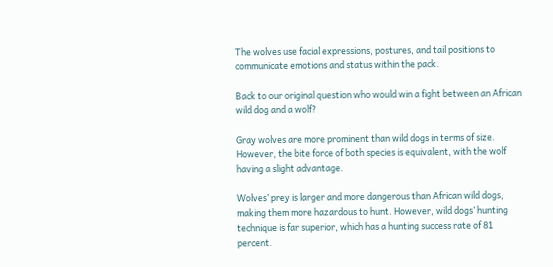The wolves use facial expressions, postures, and tail positions to communicate emotions and status within the pack.

Back to our original question who would win a fight between an African wild dog and a wolf?

Gray wolves are more prominent than wild dogs in terms of size. However, the bite force of both species is equivalent, with the wolf having a slight advantage.

Wolves’ prey is larger and more dangerous than African wild dogs, making them more hazardous to hunt. However, wild dogs’ hunting technique is far superior, which has a hunting success rate of 81 percent.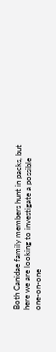Both Canidae family members hunt in packs, but here we are looking to investigate a possible one-on-one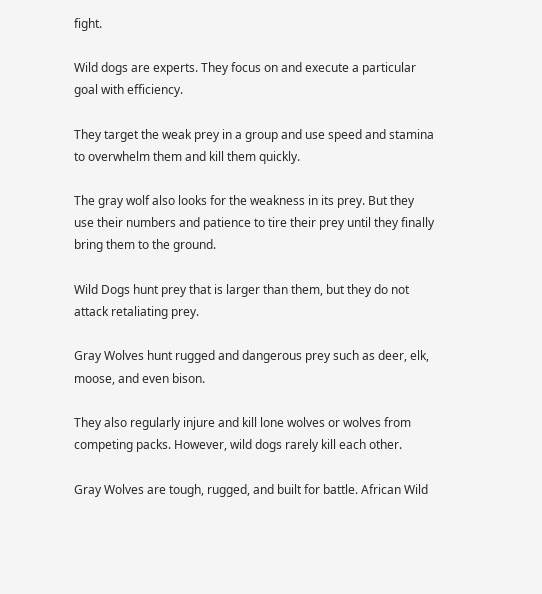fight.

Wild dogs are experts. They focus on and execute a particular goal with efficiency.

They target the weak prey in a group and use speed and stamina to overwhelm them and kill them quickly.

The gray wolf also looks for the weakness in its prey. But they use their numbers and patience to tire their prey until they finally bring them to the ground.

Wild Dogs hunt prey that is larger than them, but they do not attack retaliating prey.

Gray Wolves hunt rugged and dangerous prey such as deer, elk, moose, and even bison.

They also regularly injure and kill lone wolves or wolves from competing packs. However, wild dogs rarely kill each other.

Gray Wolves are tough, rugged, and built for battle. African Wild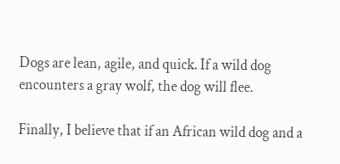Dogs are lean, agile, and quick. If a wild dog encounters a gray wolf, the dog will flee.

Finally, I believe that if an African wild dog and a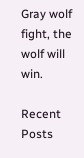Gray wolf fight, the wolf will win.

Recent Posts